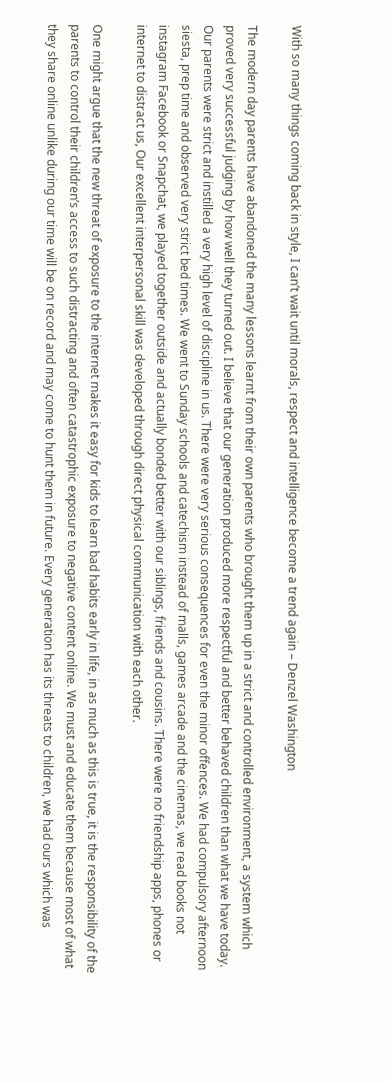With so many things coming back in style, I can’t wait until morals, respect and intelligence become a trend again – Denzel Washington

The modern day parents have abandoned the many lessons learnt from their own parents who brought them up in a strict and controlled environment, a system which proved very successful judging by how well they turned out. I believe that our generation produced more respectful and better behaved children than what we have today. Our parents were strict and instilled a very high level of discipline in us. There were very serious consequences for even the minor offences. We had compulsory afternoon siesta, prep time and observed very strict bed times. We went to Sunday schools and catechism instead of malls, games arcade and the cinemas, we read books not instagram Facebook or Snapchat, we played together outside and actually bonded better with our siblings, friends and cousins. There were no friendship apps, phones or internet to distract us, Our excellent interpersonal skill was developed through direct physical communication with each other.

One might argue that the new threat of exposure to the internet makes it easy for kids to learn bad habits early in life, in as much as this is true, it is the responsibility of the parents to control their children’s access to such distracting and often catastrophic exposure to negative content online. We must and educate them because most of what they share online unlike during our time will be on record and may come to hunt them in future. Every generation has its threats to children, we had ours which was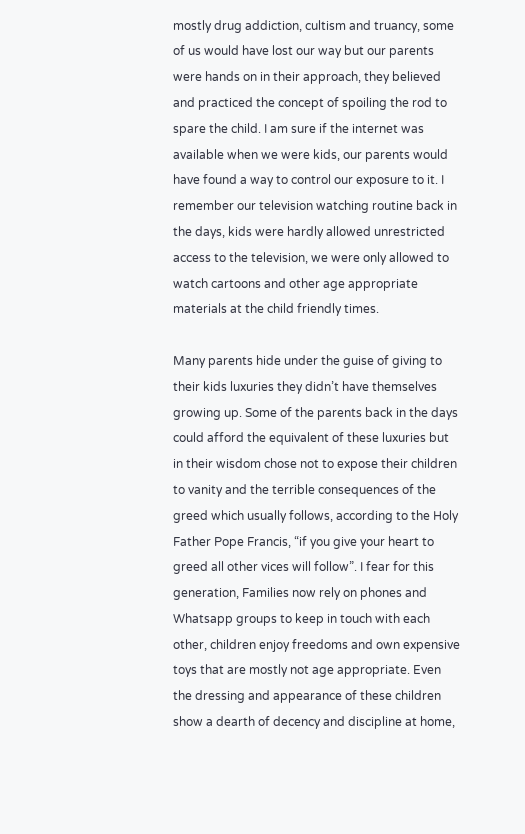mostly drug addiction, cultism and truancy, some of us would have lost our way but our parents were hands on in their approach, they believed and practiced the concept of spoiling the rod to spare the child. I am sure if the internet was available when we were kids, our parents would have found a way to control our exposure to it. I remember our television watching routine back in the days, kids were hardly allowed unrestricted access to the television, we were only allowed to watch cartoons and other age appropriate materials at the child friendly times.

Many parents hide under the guise of giving to their kids luxuries they didn’t have themselves growing up. Some of the parents back in the days could afford the equivalent of these luxuries but in their wisdom chose not to expose their children to vanity and the terrible consequences of the greed which usually follows, according to the Holy Father Pope Francis, “if you give your heart to greed all other vices will follow”. I fear for this generation, Families now rely on phones and Whatsapp groups to keep in touch with each other, children enjoy freedoms and own expensive toys that are mostly not age appropriate. Even the dressing and appearance of these children show a dearth of decency and discipline at home,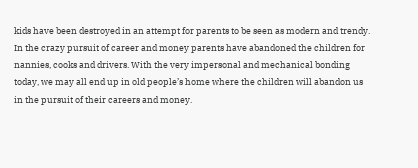kids have been destroyed in an attempt for parents to be seen as modern and trendy. In the crazy pursuit of career and money parents have abandoned the children for nannies, cooks and drivers. With the very impersonal and mechanical bonding today, we may all end up in old people’s home where the children will abandon us in the pursuit of their careers and money.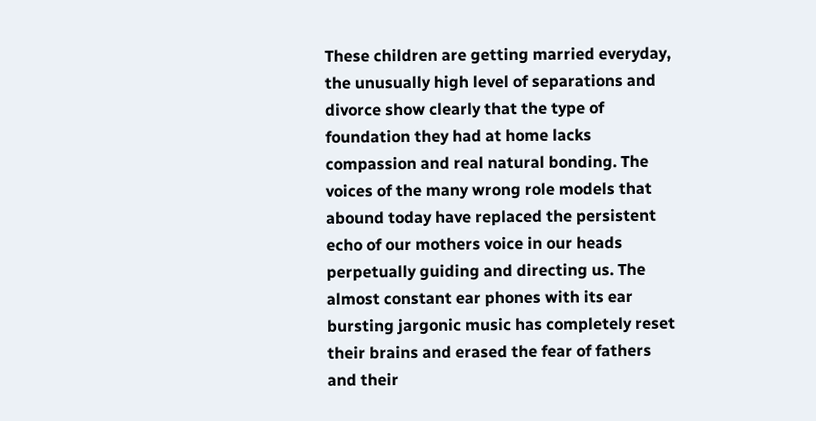These children are getting married everyday, the unusually high level of separations and divorce show clearly that the type of foundation they had at home lacks compassion and real natural bonding. The voices of the many wrong role models that abound today have replaced the persistent echo of our mothers voice in our heads perpetually guiding and directing us. The almost constant ear phones with its ear bursting jargonic music has completely reset their brains and erased the fear of fathers and their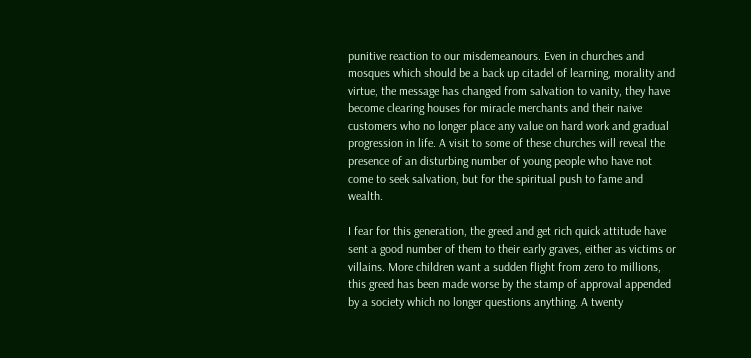punitive reaction to our misdemeanours. Even in churches and mosques which should be a back up citadel of learning, morality and virtue, the message has changed from salvation to vanity, they have become clearing houses for miracle merchants and their naive customers who no longer place any value on hard work and gradual progression in life. A visit to some of these churches will reveal the presence of an disturbing number of young people who have not come to seek salvation, but for the spiritual push to fame and wealth.

I fear for this generation, the greed and get rich quick attitude have sent a good number of them to their early graves, either as victims or villains. More children want a sudden flight from zero to millions, this greed has been made worse by the stamp of approval appended by a society which no longer questions anything. A twenty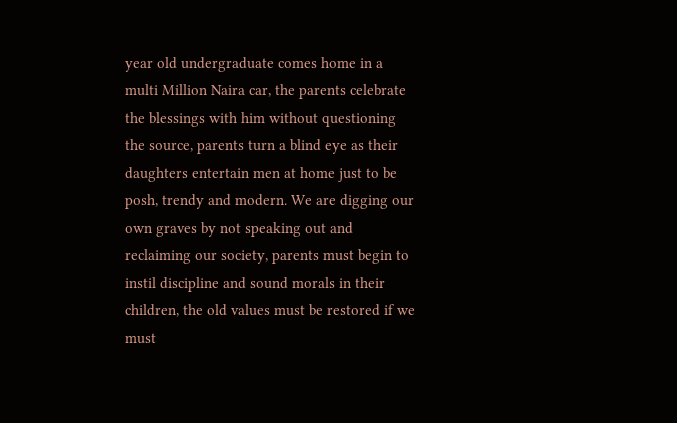year old undergraduate comes home in a multi Million Naira car, the parents celebrate the blessings with him without questioning the source, parents turn a blind eye as their daughters entertain men at home just to be posh, trendy and modern. We are digging our own graves by not speaking out and reclaiming our society, parents must begin to instil discipline and sound morals in their children, the old values must be restored if we must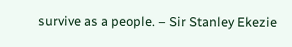survive as a people. – Sir Stanley Ekezie